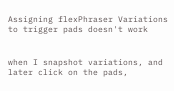Assigning flexPhraser Variations to trigger pads doesn't work


when I snapshot variations, and later click on the pads,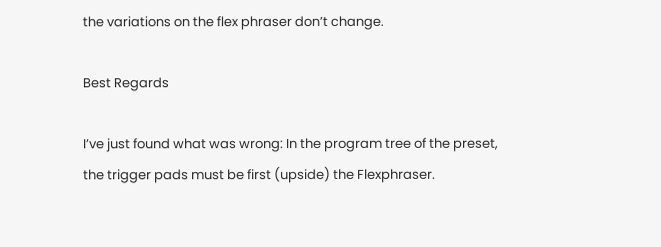the variations on the flex phraser don’t change.

Best Regards

I’ve just found what was wrong: In the program tree of the preset, the trigger pads must be first (upside) the Flexphraser.